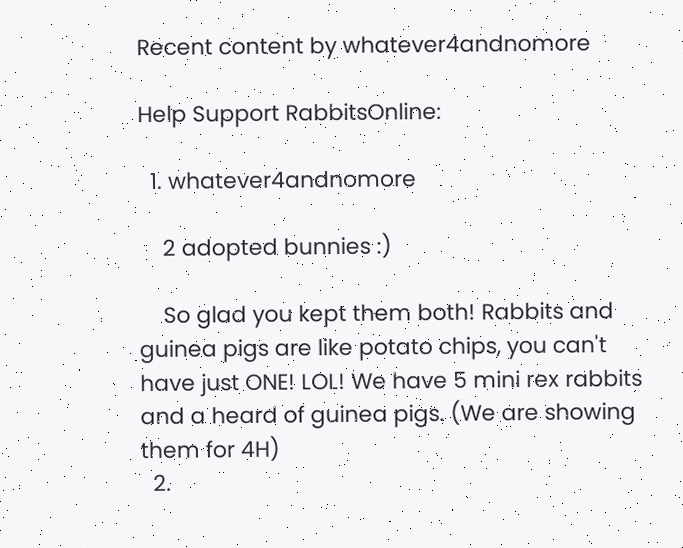Recent content by whatever4andnomore

Help Support RabbitsOnline:

  1. whatever4andnomore

    2 adopted bunnies :)

    So glad you kept them both! Rabbits and guinea pigs are like potato chips, you can't have just ONE! LOL! We have 5 mini rex rabbits and a heard of guinea pigs. (We are showing them for 4H)
  2.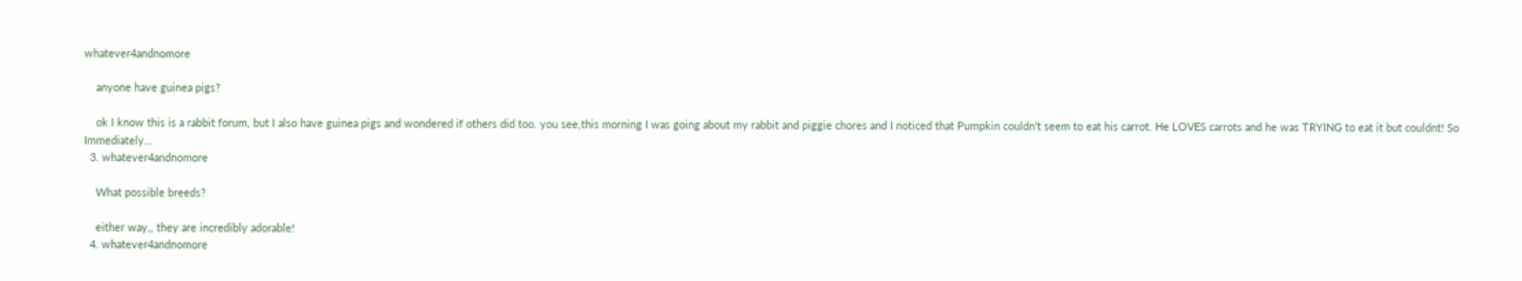whatever4andnomore

    anyone have guinea pigs?

    ok I know this is a rabbit forum, but I also have guinea pigs and wondered if others did too. you see,this morning I was going about my rabbit and piggie chores and I noticed that Pumpkin couldn't seem to eat his carrot. He LOVES carrots and he was TRYING to eat it but couldnt! So Immediately...
  3. whatever4andnomore

    What possible breeds?

    either way,, they are incredibly adorable!
  4. whatever4andnomore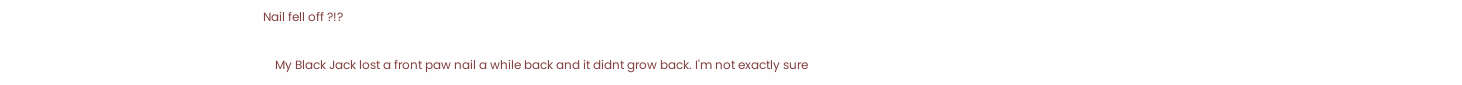Nail fell off ?!?

    My Black Jack lost a front paw nail a while back and it didnt grow back. I'm not exactly sure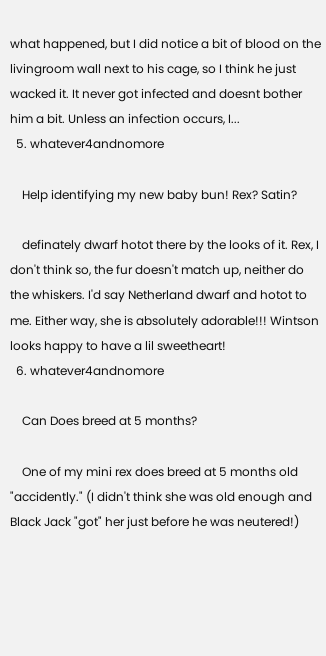what happened, but I did notice a bit of blood on the livingroom wall next to his cage, so I think he just wacked it. It never got infected and doesnt bother him a bit. Unless an infection occurs, I...
  5. whatever4andnomore

    Help identifying my new baby bun! Rex? Satin?

    definately dwarf hotot there by the looks of it. Rex, I don't think so, the fur doesn't match up, neither do the whiskers. I'd say Netherland dwarf and hotot to me. Either way, she is absolutely adorable!!! Wintson looks happy to have a lil sweetheart!
  6. whatever4andnomore

    Can Does breed at 5 months?

    One of my mini rex does breed at 5 months old "accidently." (I didn't think she was old enough and Black Jack "got" her just before he was neutered!)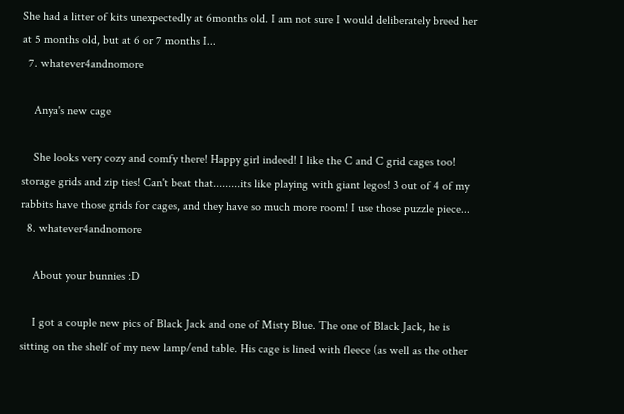She had a litter of kits unexpectedly at 6months old. I am not sure I would deliberately breed her at 5 months old, but at 6 or 7 months I...
  7. whatever4andnomore

    Anya's new cage

    She looks very cozy and comfy there! Happy girl indeed! I like the C and C grid cages too! storage grids and zip ties! Can't beat that.........its like playing with giant legos! 3 out of 4 of my rabbits have those grids for cages, and they have so much more room! I use those puzzle piece...
  8. whatever4andnomore

    About your bunnies :D

    I got a couple new pics of Black Jack and one of Misty Blue. The one of Black Jack, he is sitting on the shelf of my new lamp/end table. His cage is lined with fleece (as well as the other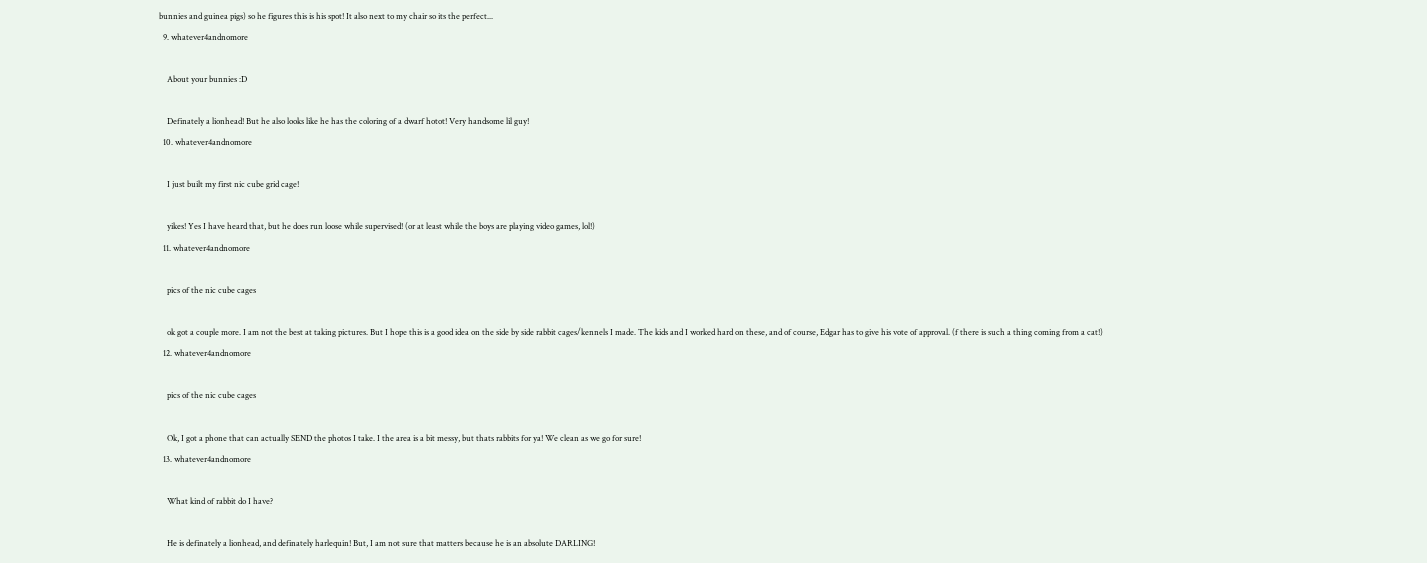bunnies and guinea pigs) so he figures this is his spot! It also next to my chair so its the perfect...
  9. whatever4andnomore

    About your bunnies :D

    Definately a lionhead! But he also looks like he has the coloring of a dwarf hotot! Very handsome lil guy!
  10. whatever4andnomore

    I just built my first nic cube grid cage!

    yikes! Yes I have heard that, but he does run loose while supervised! (or at least while the boys are playing video games, lol!)
  11. whatever4andnomore

    pics of the nic cube cages

    ok got a couple more. I am not the best at taking pictures. But I hope this is a good idea on the side by side rabbit cages/kennels I made. The kids and I worked hard on these, and of course, Edgar has to give his vote of approval. (f there is such a thing coming from a cat!)
  12. whatever4andnomore

    pics of the nic cube cages

    Ok, I got a phone that can actually SEND the photos I take. I the area is a bit messy, but thats rabbits for ya! We clean as we go for sure!
  13. whatever4andnomore

    What kind of rabbit do I have?

    He is definately a lionhead, and definately harlequin! But, I am not sure that matters because he is an absolute DARLING!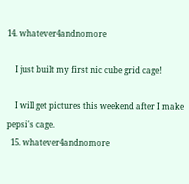14. whatever4andnomore

    I just built my first nic cube grid cage!

    I will get pictures this weekend after I make pepsi's cage.
  15. whatever4andnomore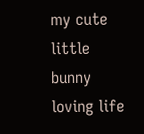my cute little bunny loving life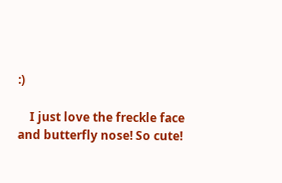:)

    I just love the freckle face and butterfly nose! So cute!